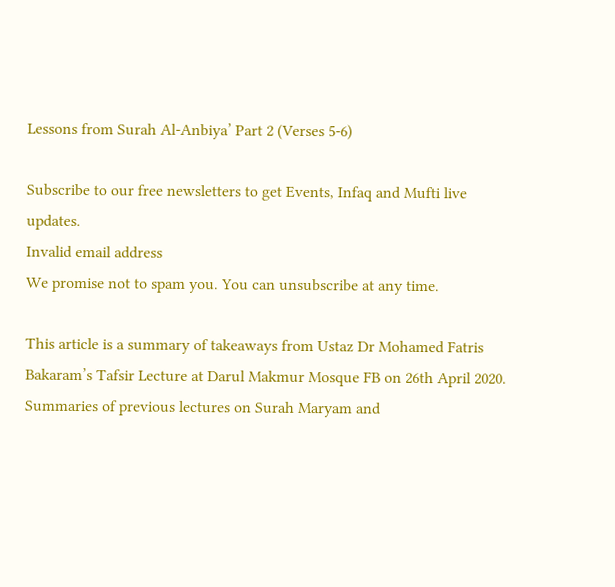Lessons from Surah Al-Anbiya’ Part 2 (Verses 5-6)

Subscribe to our free newsletters to get Events, Infaq and Mufti live updates.
Invalid email address
We promise not to spam you. You can unsubscribe at any time.

This article is a summary of takeaways from Ustaz Dr Mohamed Fatris Bakaram’s Tafsir Lecture at Darul Makmur Mosque FB on 26th April 2020. Summaries of previous lectures on Surah Maryam and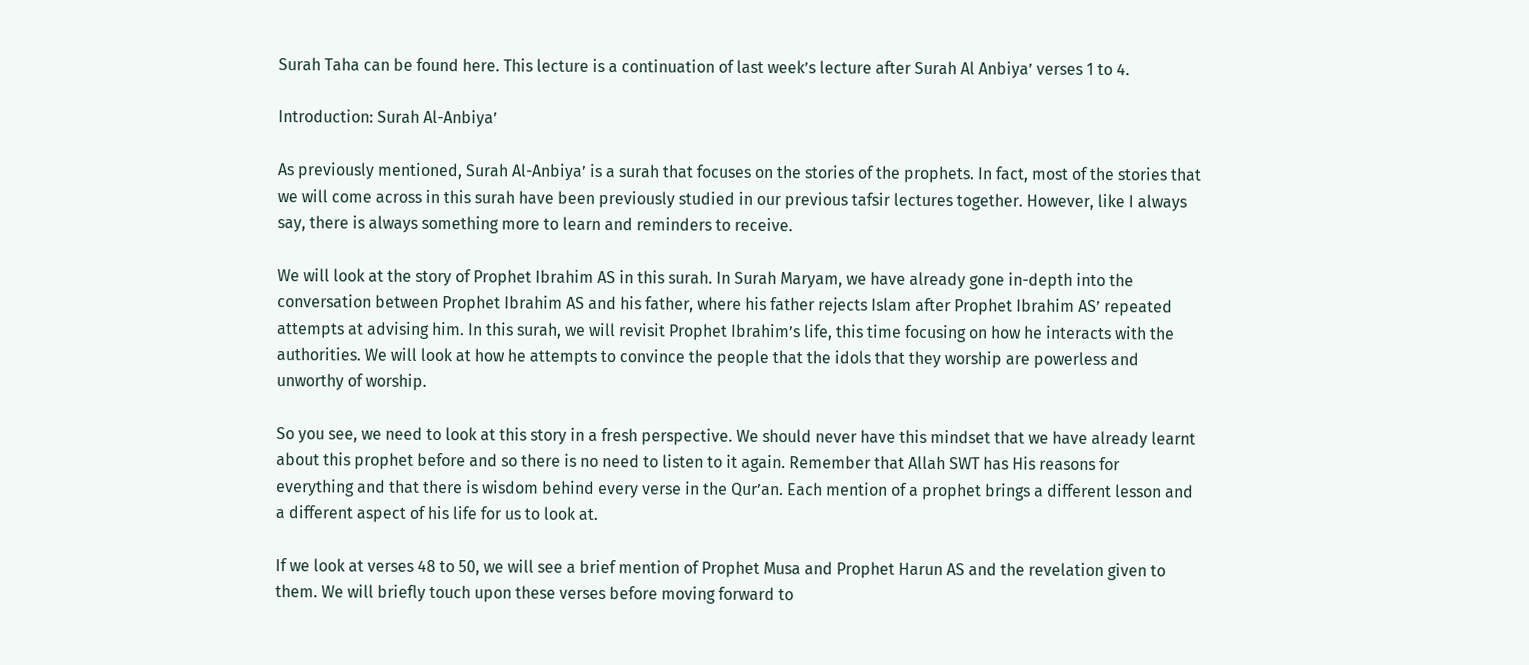Surah Taha can be found here. This lecture is a continuation of last week’s lecture after Surah Al Anbiya’ verses 1 to 4.

Introduction: Surah Al-Anbiya’

As previously mentioned, Surah Al-Anbiya’ is a surah that focuses on the stories of the prophets. In fact, most of the stories that we will come across in this surah have been previously studied in our previous tafsir lectures together. However, like I always say, there is always something more to learn and reminders to receive.

We will look at the story of Prophet Ibrahim AS in this surah. In Surah Maryam, we have already gone in-depth into the conversation between Prophet Ibrahim AS and his father, where his father rejects Islam after Prophet Ibrahim AS’ repeated attempts at advising him. In this surah, we will revisit Prophet Ibrahim’s life, this time focusing on how he interacts with the authorities. We will look at how he attempts to convince the people that the idols that they worship are powerless and unworthy of worship.

So you see, we need to look at this story in a fresh perspective. We should never have this mindset that we have already learnt about this prophet before and so there is no need to listen to it again. Remember that Allah SWT has His reasons for everything and that there is wisdom behind every verse in the Qur’an. Each mention of a prophet brings a different lesson and a different aspect of his life for us to look at.

If we look at verses 48 to 50, we will see a brief mention of Prophet Musa and Prophet Harun AS and the revelation given to them. We will briefly touch upon these verses before moving forward to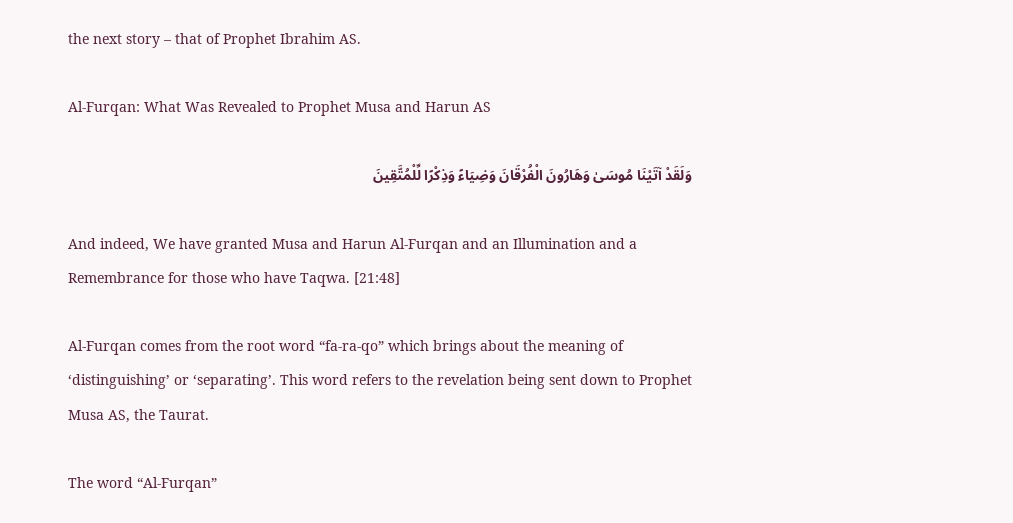the next story – that of Prophet Ibrahim AS.

Al-Furqan: What Was Revealed to Prophet Musa and Harun AS

وَلَقَدْ آتَيْنَا مُوسَىٰ وَهَارُونَ الْفُرْقَانَ وَضِيَاءً وَذِكْرًا لِّلْمُتَّقِينَ

And indeed, We have granted Musa and Harun Al-Furqan and an Illumination and a Remembrance for those who have Taqwa. [21:48]

Al-Furqan comes from the root word “fa-ra-qo” which brings about the meaning of ‘distinguishing’ or ‘separating’. This word refers to the revelation being sent down to Prophet Musa AS, the Taurat.

The word “Al-Furqan”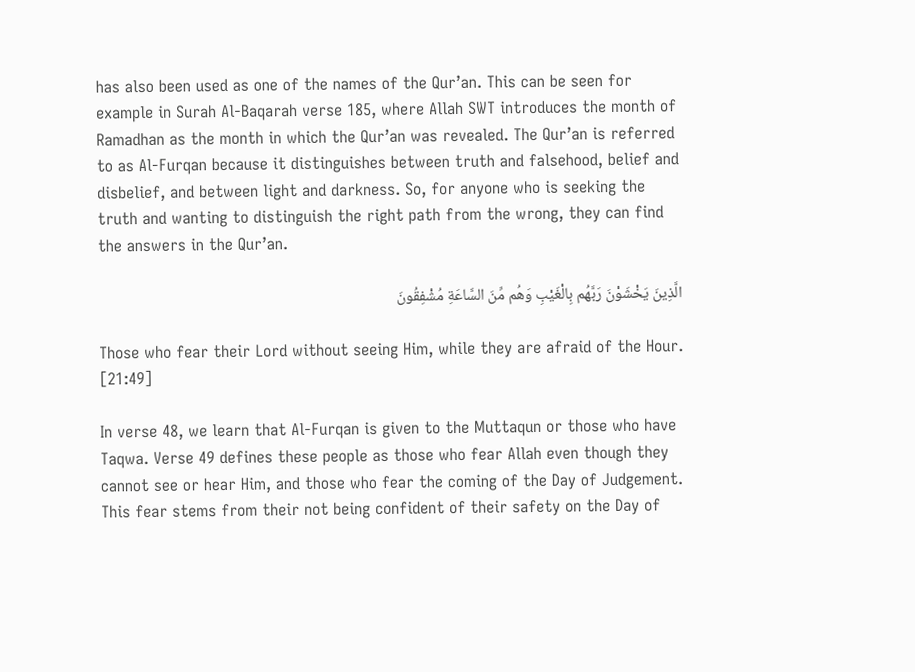has also been used as one of the names of the Qur’an. This can be seen for example in Surah Al-Baqarah verse 185, where Allah SWT introduces the month of Ramadhan as the month in which the Qur’an was revealed. The Qur’an is referred to as Al-Furqan because it distinguishes between truth and falsehood, belief and disbelief, and between light and darkness. So, for anyone who is seeking the truth and wanting to distinguish the right path from the wrong, they can find the answers in the Qur’an.

الَّذِينَ يَخْشَوْنَ رَبَّهُم بِالْغَيْبِ وَهُم مِّنَ السَّاعَةِ مُشْفِقُونَ

Those who fear their Lord without seeing Him, while they are afraid of the Hour. [21:49]

In verse 48, we learn that Al-Furqan is given to the Muttaqun or those who have Taqwa. Verse 49 defines these people as those who fear Allah even though they cannot see or hear Him, and those who fear the coming of the Day of Judgement. This fear stems from their not being confident of their safety on the Day of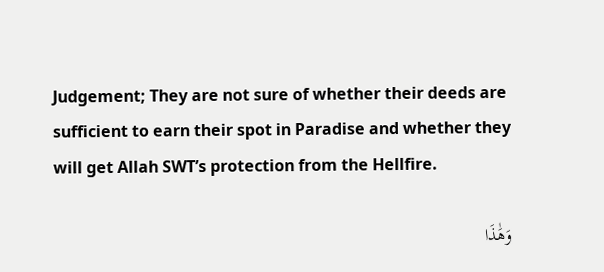Judgement; They are not sure of whether their deeds are sufficient to earn their spot in Paradise and whether they will get Allah SWT’s protection from the Hellfire.

وَهَٰذَا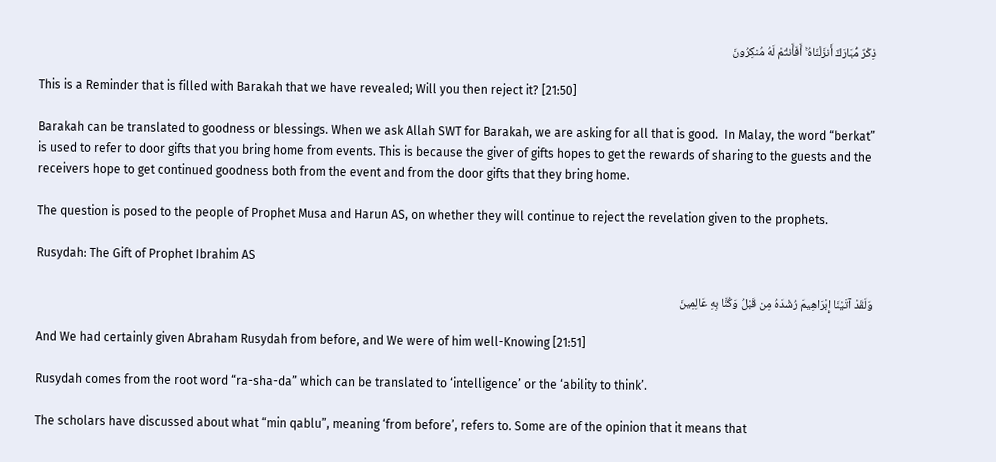ذِكْرٌ مُّبَارَكٌ أَنزَلْنَاهُ ۚ أَفَأَنتُمْ لَهُ مُنكِرُونَ

This is a Reminder that is filled with Barakah that we have revealed; Will you then reject it? [21:50]

Barakah can be translated to goodness or blessings. When we ask Allah SWT for Barakah, we are asking for all that is good.  In Malay, the word “berkat” is used to refer to door gifts that you bring home from events. This is because the giver of gifts hopes to get the rewards of sharing to the guests and the receivers hope to get continued goodness both from the event and from the door gifts that they bring home.

The question is posed to the people of Prophet Musa and Harun AS, on whether they will continue to reject the revelation given to the prophets.

Rusydah: The Gift of Prophet Ibrahim AS

وَلَقَدْ آتَيْنَا إِبْرَاهِيمَ رُشْدَهُ مِن قَبْلُ وَكُنَّا بِهِ عَالِمِينَ

And We had certainly given Abraham Rusydah from before, and We were of him well-Knowing [21:51]

Rusydah comes from the root word “ra-sha-da” which can be translated to ‘intelligence’ or the ‘ability to think’.

The scholars have discussed about what “min qablu”, meaning ‘from before’, refers to. Some are of the opinion that it means that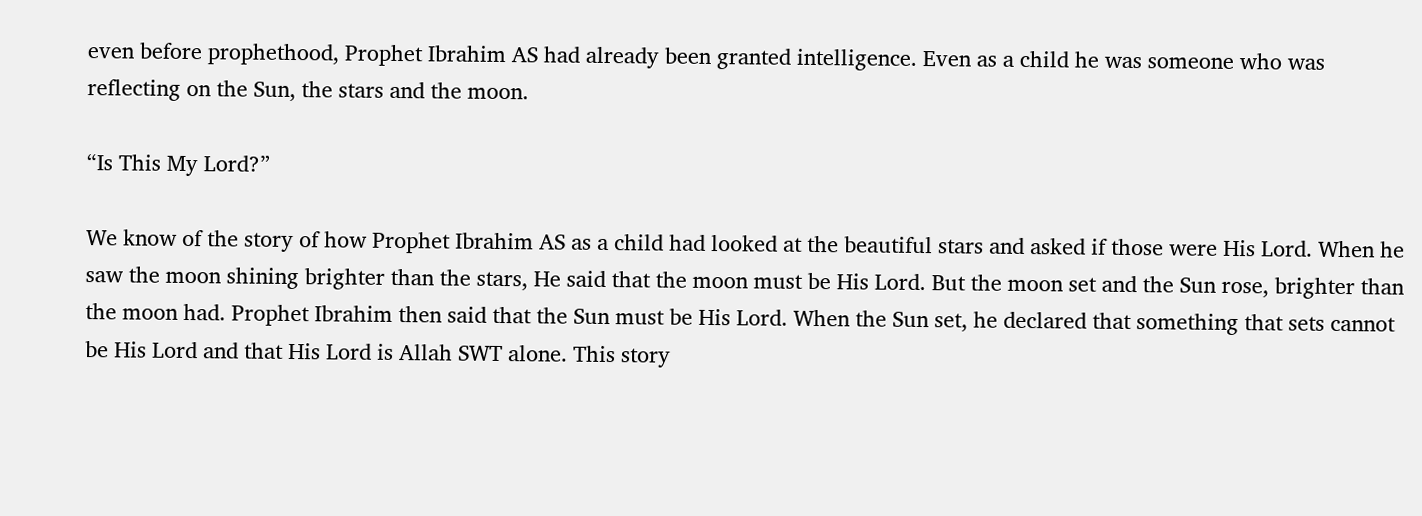even before prophethood, Prophet Ibrahim AS had already been granted intelligence. Even as a child he was someone who was reflecting on the Sun, the stars and the moon.

“Is This My Lord?”

We know of the story of how Prophet Ibrahim AS as a child had looked at the beautiful stars and asked if those were His Lord. When he saw the moon shining brighter than the stars, He said that the moon must be His Lord. But the moon set and the Sun rose, brighter than the moon had. Prophet Ibrahim then said that the Sun must be His Lord. When the Sun set, he declared that something that sets cannot be His Lord and that His Lord is Allah SWT alone. This story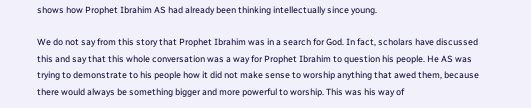shows how Prophet Ibrahim AS had already been thinking intellectually since young.

We do not say from this story that Prophet Ibrahim was in a search for God. In fact, scholars have discussed this and say that this whole conversation was a way for Prophet Ibrahim to question his people. He AS was trying to demonstrate to his people how it did not make sense to worship anything that awed them, because there would always be something bigger and more powerful to worship. This was his way of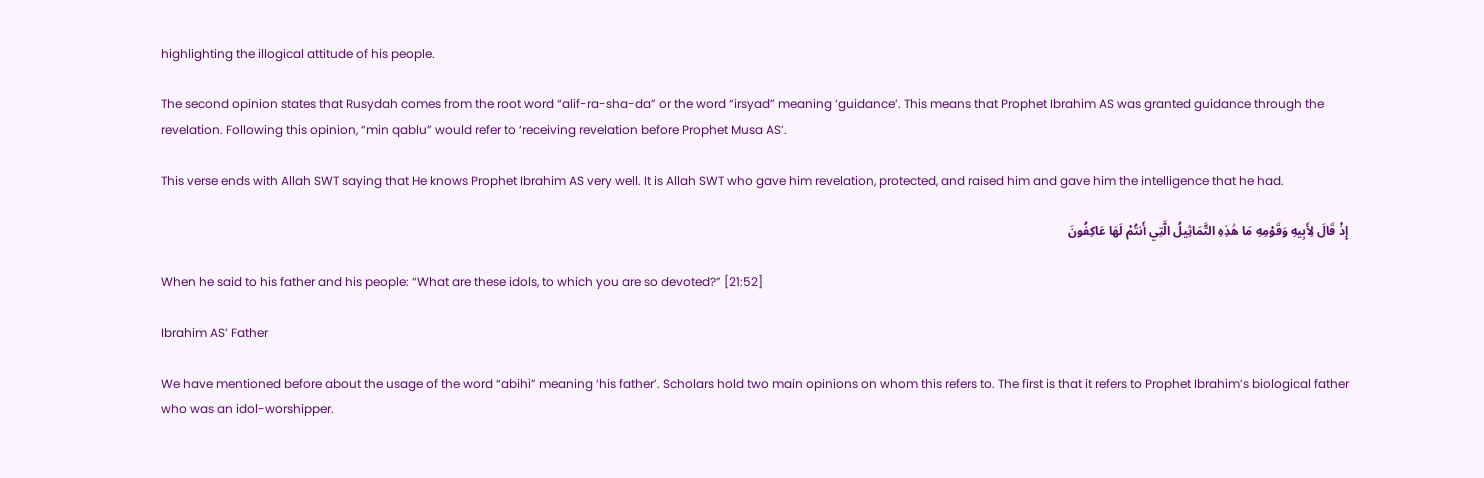highlighting the illogical attitude of his people.

The second opinion states that Rusydah comes from the root word “alif-ra-sha-da” or the word “irsyad” meaning ‘guidance’. This means that Prophet Ibrahim AS was granted guidance through the revelation. Following this opinion, “min qablu” would refer to ‘receiving revelation before Prophet Musa AS’.

This verse ends with Allah SWT saying that He knows Prophet Ibrahim AS very well. It is Allah SWT who gave him revelation, protected, and raised him and gave him the intelligence that he had.

إِذْ قَالَ لِأَبِيهِ وَقَوْمِهِ مَا هَٰذِهِ التَّمَاثِيلُ الَّتِي أَنتُمْ لَهَا عَاكِفُونَ

When he said to his father and his people: “What are these idols, to which you are so devoted?” [21:52]

Ibrahim AS’ Father

We have mentioned before about the usage of the word “abihi” meaning ‘his father’. Scholars hold two main opinions on whom this refers to. The first is that it refers to Prophet Ibrahim’s biological father who was an idol-worshipper.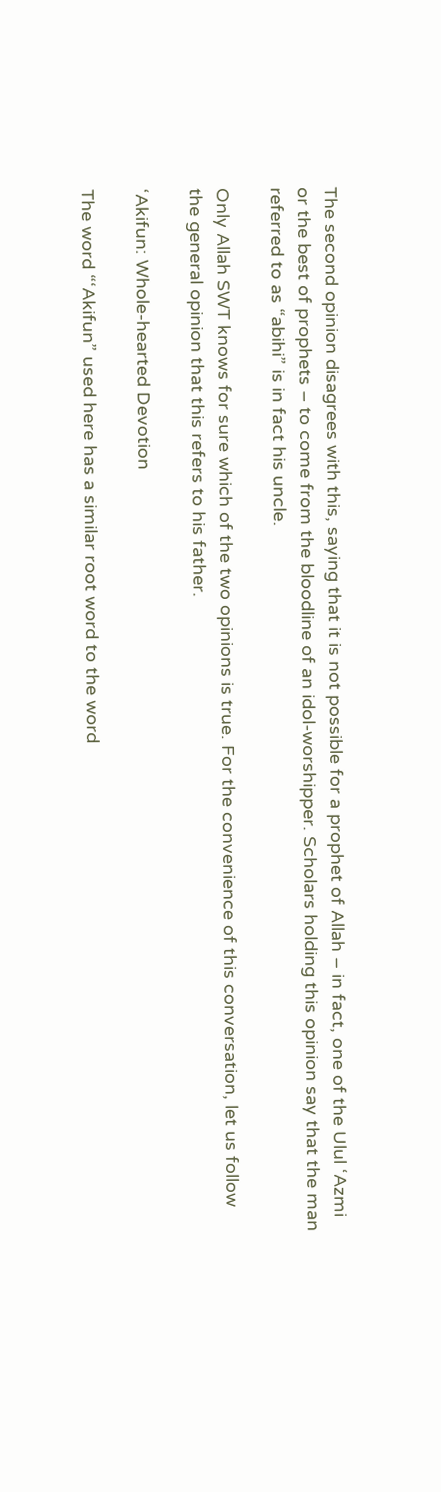The second opinion disagrees with this, saying that it is not possible for a prophet of Allah – in fact, one of the Ulul ‘Azmi or the best of prophets – to come from the bloodline of an idol-worshipper. Scholars holding this opinion say that the man referred to as “abihi” is in fact his uncle.

Only Allah SWT knows for sure which of the two opinions is true. For the convenience of this conversation, let us follow the general opinion that this refers to his father.

‘Akifun: Whole-hearted Devotion

The word “‘Akifun” used here has a similar root word to the word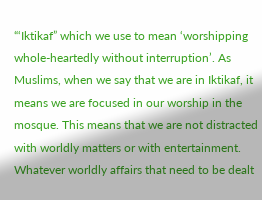“‘Iktikaf” which we use to mean ‘worshipping whole-heartedly without interruption’. As Muslims, when we say that we are in Iktikaf, it means we are focused in our worship in the mosque. This means that we are not distracted with worldly matters or with entertainment. Whatever worldly affairs that need to be dealt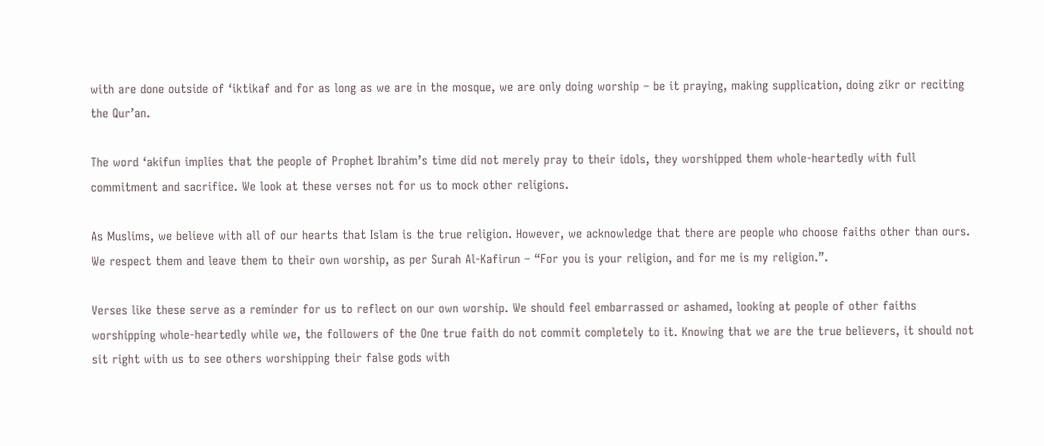with are done outside of ‘iktikaf and for as long as we are in the mosque, we are only doing worship – be it praying, making supplication, doing zikr or reciting the Qur’an.

The word ‘akifun implies that the people of Prophet Ibrahim’s time did not merely pray to their idols, they worshipped them whole-heartedly with full commitment and sacrifice. We look at these verses not for us to mock other religions.

As Muslims, we believe with all of our hearts that Islam is the true religion. However, we acknowledge that there are people who choose faiths other than ours. We respect them and leave them to their own worship, as per Surah Al-Kafirun – “For you is your religion, and for me is my religion.”.

Verses like these serve as a reminder for us to reflect on our own worship. We should feel embarrassed or ashamed, looking at people of other faiths worshipping whole-heartedly while we, the followers of the One true faith do not commit completely to it. Knowing that we are the true believers, it should not sit right with us to see others worshipping their false gods with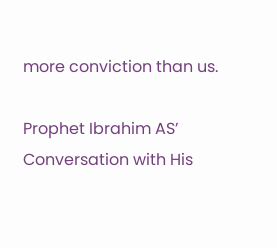more conviction than us.

Prophet Ibrahim AS’ Conversation with His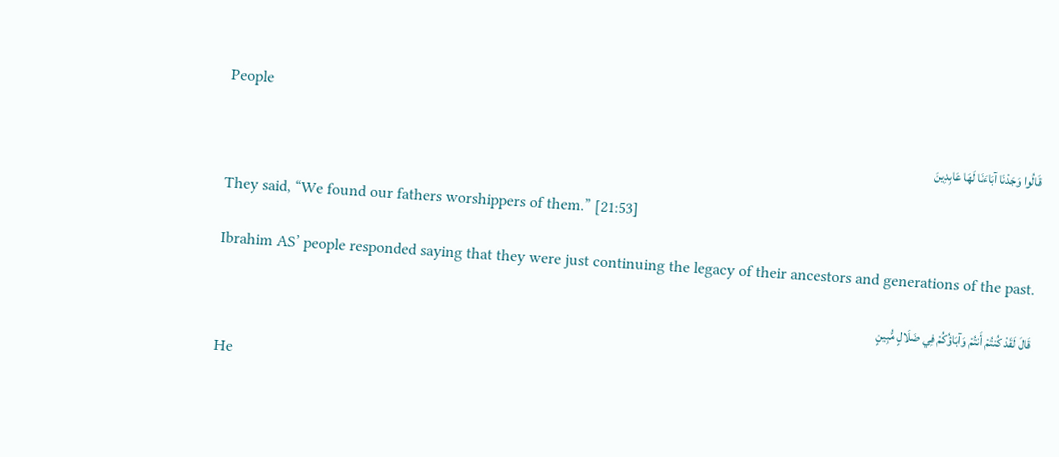People

قَالُوا وَجَدْنَا آبَاءَنَا لَهَا عَابِدِينَ

They said, “We found our fathers worshippers of them.” [21:53]

Ibrahim AS’ people responded saying that they were just continuing the legacy of their ancestors and generations of the past.

قَالَ لَقَدْ كُنتُمْ أَنتُمْ وَآبَاؤُكُمْ فِي ضَلَالٍ مُّبِينٍ

He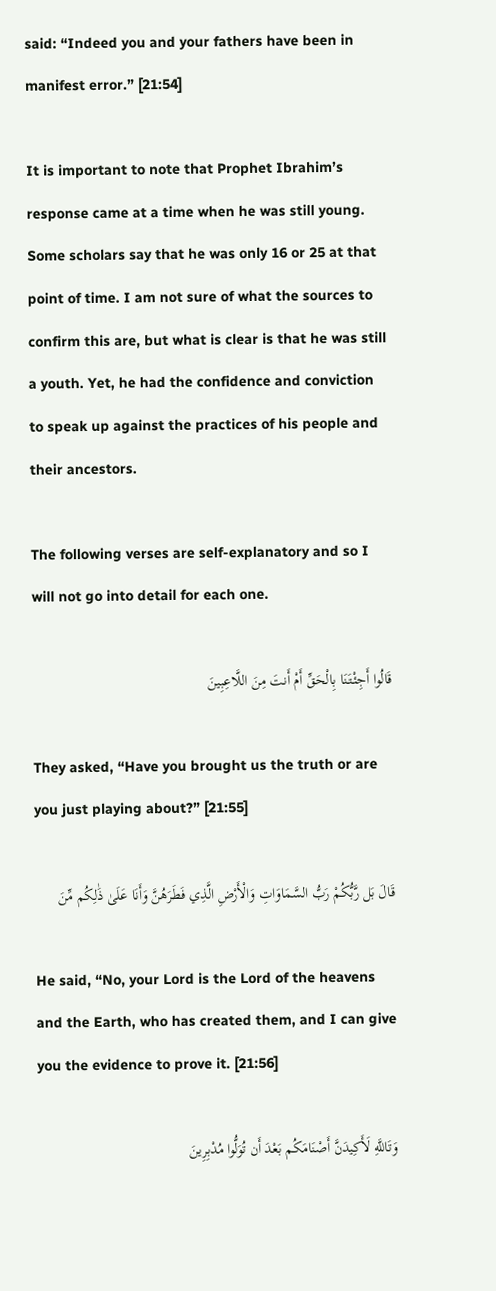said: “Indeed you and your fathers have been in manifest error.” [21:54]

It is important to note that Prophet Ibrahim’s response came at a time when he was still young. Some scholars say that he was only 16 or 25 at that point of time. I am not sure of what the sources to confirm this are, but what is clear is that he was still a youth. Yet, he had the confidence and conviction to speak up against the practices of his people and their ancestors.

The following verses are self-explanatory and so I will not go into detail for each one.

قَالُوا أَجِئْتَنَا بِالْحَقِّ أَمْ أَنتَ مِنَ اللَّاعِبِينَ

They asked, “Have you brought us the truth or are you just playing about?” [21:55]

قَالَ بَل رَّبُّكُمْ رَبُّ السَّمَاوَاتِ وَالْأَرْضِ الَّذِي فَطَرَهُنَّ وَأَنَا عَلَىٰ ذَٰلِكُم مِّنَ

He said, “No, your Lord is the Lord of the heavens and the Earth, who has created them, and I can give you the evidence to prove it. [21:56]

وَتَاللَّهِ لَأَكِيدَنَّ أَصْنَامَكُم بَعْدَ أَن تُوَلُّوا مُدْبِرِينَ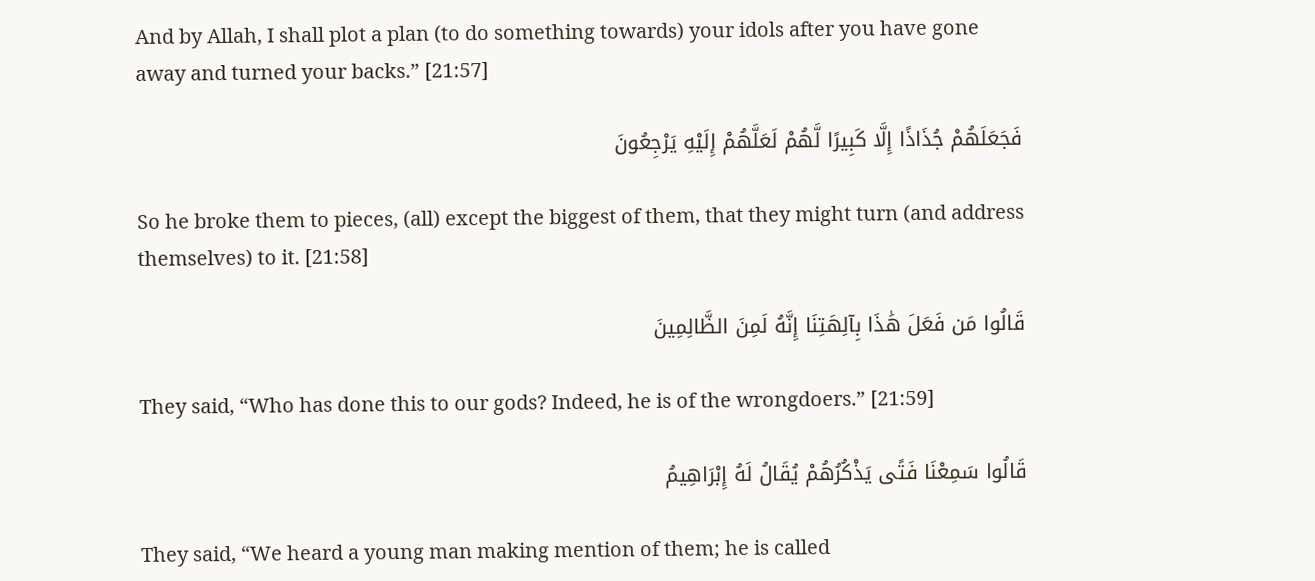And by Allah, I shall plot a plan (to do something towards) your idols after you have gone away and turned your backs.” [21:57]

فَجَعَلَهُمْ جُذَاذًا إِلَّا كَبِيرًا لَّهُمْ لَعَلَّهُمْ إِلَيْهِ يَرْجِعُونَ

So he broke them to pieces, (all) except the biggest of them, that they might turn (and address themselves) to it. [21:58]

قَالُوا مَن فَعَلَ هَٰذَا بِآلِهَتِنَا إِنَّهُ لَمِنَ الظَّالِمِينَ

They said, “Who has done this to our gods? Indeed, he is of the wrongdoers.” [21:59]

قَالُوا سَمِعْنَا فَتًى يَذْكُرُهُمْ يُقَالُ لَهُ إِبْرَاهِيمُ

They said, “We heard a young man making mention of them; he is called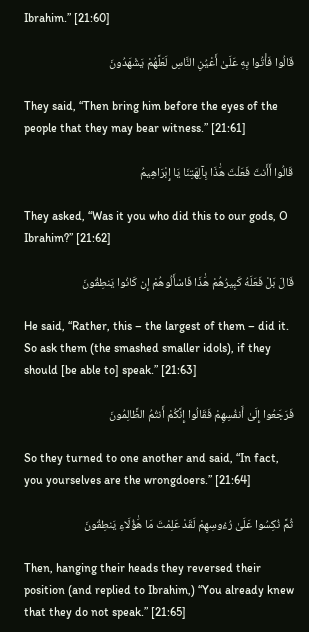Ibrahim.” [21:60]

قَالُوا فَأْتُوا بِهِ عَلَىٰ أَعْيُنِ النَّاسِ لَعَلَّهُمْ يَشْهَدُونَ

They said, “Then bring him before the eyes of the people that they may bear witness.” [21:61]

قَالُوا أَأَنتَ فَعَلْتَ هَٰذَا بِآلِهَتِنَا يَا إِبْرَاهِيمُ

They asked, “Was it you who did this to our gods, O Ibrahim?” [21:62]

قَالَ بَلْ فَعَلَهُ كَبِيرُهُمْ هَٰذَا فَاسْأَلُوهُمْ إِن كَانُوا يَنطِقُونَ

He said, “Rather, this – the largest of them – did it. So ask them (the smashed smaller idols), if they should [be able to] speak.” [21:63]

فَرَجَعُوا إِلَىٰ أَنفُسِهِمْ فَقَالُوا إِنَّكُمْ أَنتُمُ الظَّالِمُونَ

So they turned to one another and said, “In fact, you yourselves are the wrongdoers.” [21:64]

ثُمَّ نُكِسُوا عَلَىٰ رُءُوسِهِمْ لَقَدْ عَلِمْتَ مَا هَٰؤُلَاءِ يَنطِقُونَ

Then, hanging their heads they reversed their position (and replied to Ibrahim,) “You already knew that they do not speak.” [21:65]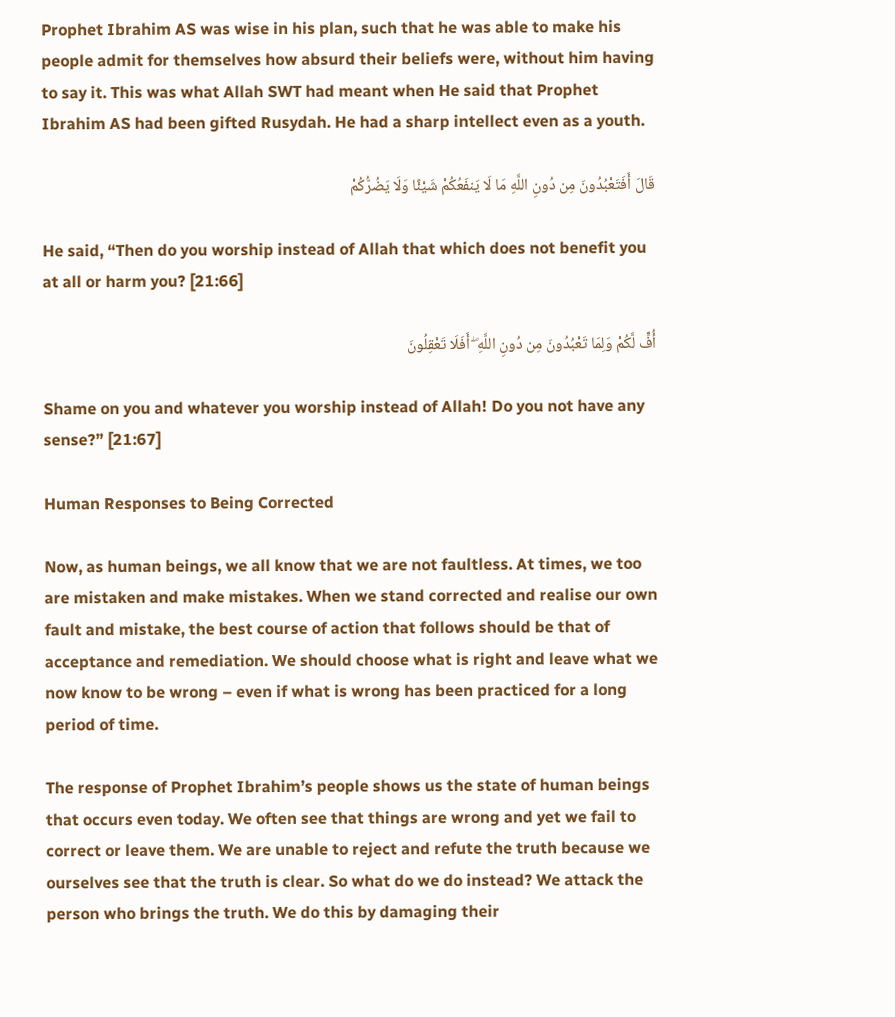Prophet Ibrahim AS was wise in his plan, such that he was able to make his people admit for themselves how absurd their beliefs were, without him having to say it. This was what Allah SWT had meant when He said that Prophet Ibrahim AS had been gifted Rusydah. He had a sharp intellect even as a youth.

قَالَ أَفَتَعْبُدُونَ مِن دُونِ اللَّهِ مَا لَا يَنفَعُكُمْ شَيْئًا وَلَا يَضُرُّكُمْ

He said, “Then do you worship instead of Allah that which does not benefit you at all or harm you? [21:66]

أُفٍّ لَّكُمْ وَلِمَا تَعْبُدُونَ مِن دُونِ اللَّهِ ۖ أَفَلَا تَعْقِلُونَ

Shame on you and whatever you worship instead of Allah! Do you not have any sense?” [21:67]

Human Responses to Being Corrected

Now, as human beings, we all know that we are not faultless. At times, we too are mistaken and make mistakes. When we stand corrected and realise our own fault and mistake, the best course of action that follows should be that of acceptance and remediation. We should choose what is right and leave what we now know to be wrong – even if what is wrong has been practiced for a long period of time.

The response of Prophet Ibrahim’s people shows us the state of human beings that occurs even today. We often see that things are wrong and yet we fail to correct or leave them. We are unable to reject and refute the truth because we ourselves see that the truth is clear. So what do we do instead? We attack the person who brings the truth. We do this by damaging their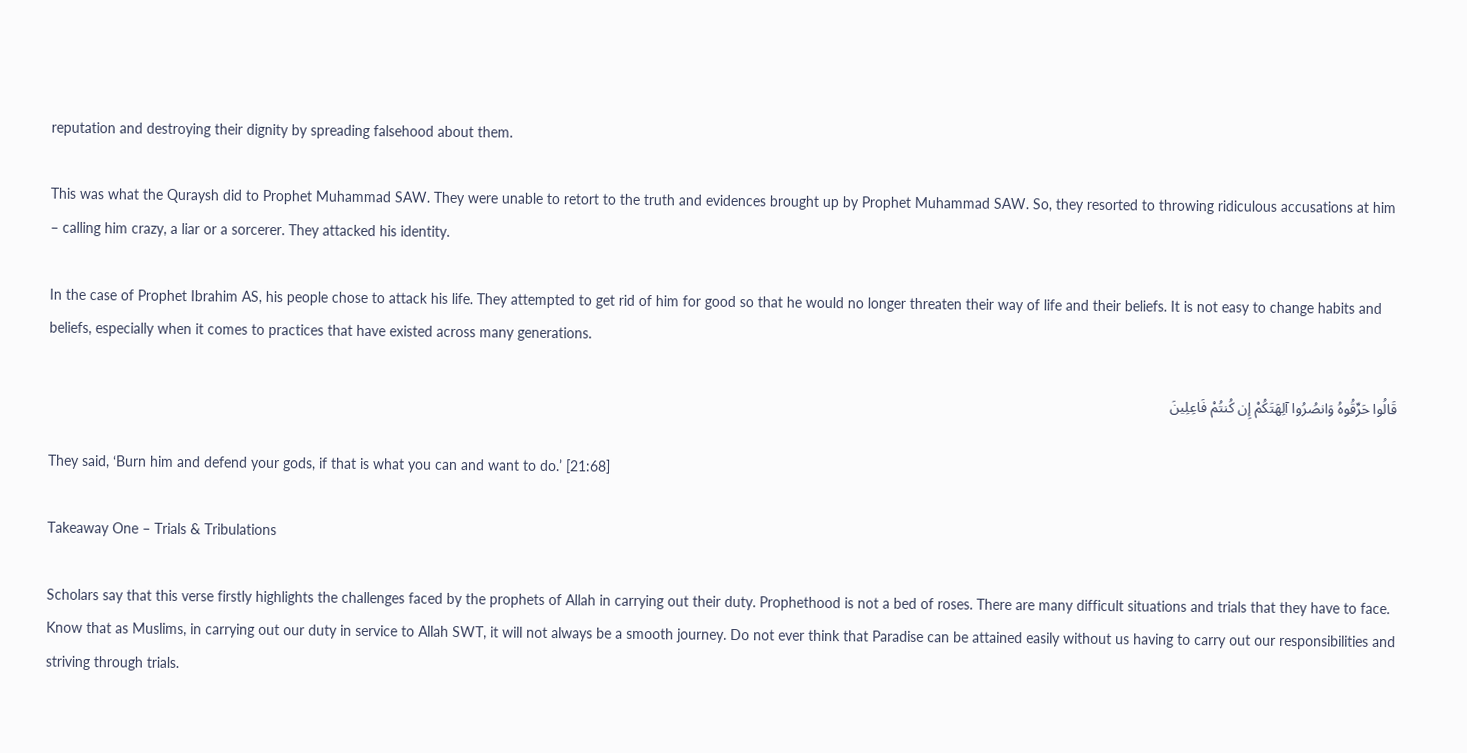reputation and destroying their dignity by spreading falsehood about them.

This was what the Quraysh did to Prophet Muhammad SAW. They were unable to retort to the truth and evidences brought up by Prophet Muhammad SAW. So, they resorted to throwing ridiculous accusations at him – calling him crazy, a liar or a sorcerer. They attacked his identity.

In the case of Prophet Ibrahim AS, his people chose to attack his life. They attempted to get rid of him for good so that he would no longer threaten their way of life and their beliefs. It is not easy to change habits and beliefs, especially when it comes to practices that have existed across many generations.

قَالُوا حَرِّقُوهُ وَانصُرُوا آلِهَتَكُمْ إِن كُنتُمْ فَاعِلِينَ

They said, ‘Burn him and defend your gods, if that is what you can and want to do.’ [21:68]

Takeaway One – Trials & Tribulations

Scholars say that this verse firstly highlights the challenges faced by the prophets of Allah in carrying out their duty. Prophethood is not a bed of roses. There are many difficult situations and trials that they have to face. Know that as Muslims, in carrying out our duty in service to Allah SWT, it will not always be a smooth journey. Do not ever think that Paradise can be attained easily without us having to carry out our responsibilities and striving through trials.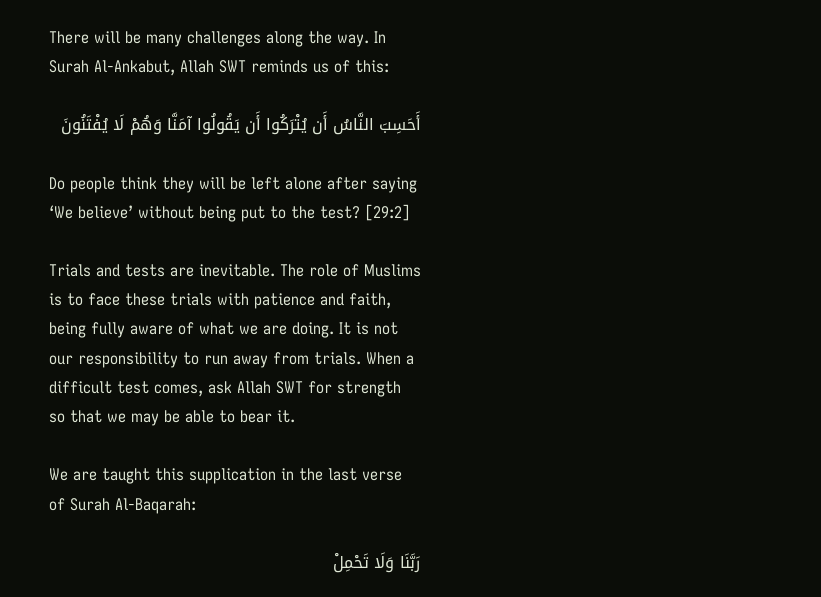There will be many challenges along the way. In Surah Al-Ankabut, Allah SWT reminds us of this:

أَحَسِبَ النَّاسُ أَن يُتْرَكُوا أَن يَقُولُوا آمَنَّا وَهُمْ لَا يُفْتَنُونَ

Do people think they will be left alone after saying ‘We believe’ without being put to the test? [29:2]

Trials and tests are inevitable. The role of Muslims is to face these trials with patience and faith, being fully aware of what we are doing. It is not our responsibility to run away from trials. When a difficult test comes, ask Allah SWT for strength so that we may be able to bear it.

We are taught this supplication in the last verse of Surah Al-Baqarah:

رَبَّنَا وَلَا تَحْمِلْ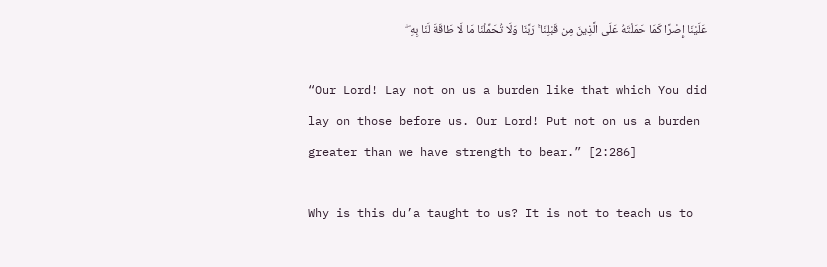عَلَيْنَا إِصْرًا كَمَا حَمَلْتَهُ عَلَى الَّذِينَ مِن قَبْلِنَا ۚ رَبَّنَا وَلَا تُحَمِّلْنَا مَا لَا طَاقَةَ لَنَا بِهِ ۖ

“Our Lord! Lay not on us a burden like that which You did lay on those before us. Our Lord! Put not on us a burden greater than we have strength to bear.” [2:286]

Why is this du’a taught to us? It is not to teach us to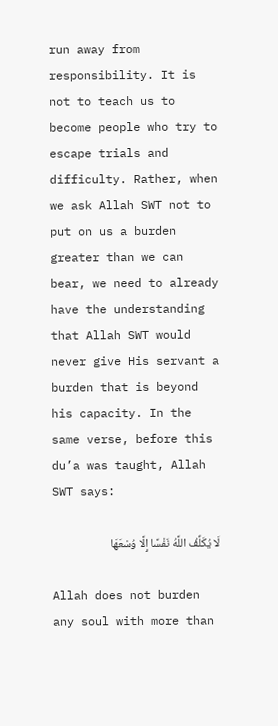run away from responsibility. It is not to teach us to become people who try to escape trials and difficulty. Rather, when we ask Allah SWT not to put on us a burden greater than we can bear, we need to already have the understanding that Allah SWT would never give His servant a burden that is beyond his capacity. In the same verse, before this du’a was taught, Allah SWT says:

لَا يُكَلِّفُ اللَّهُ نَفْسًا إِلَّا وُسْعَهَا

Allah does not burden any soul with more than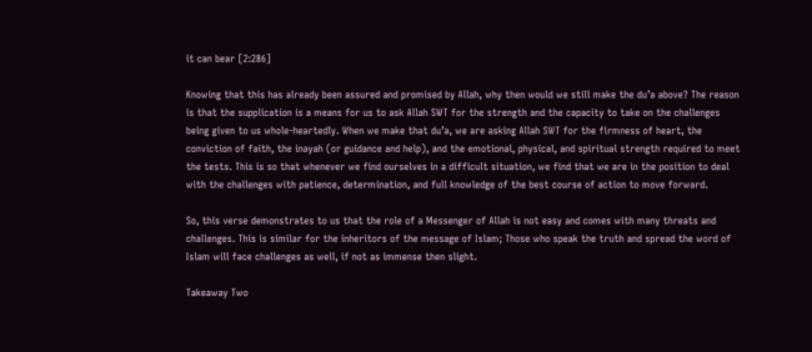it can bear [2:286]

Knowing that this has already been assured and promised by Allah, why then would we still make the du’a above? The reason is that the supplication is a means for us to ask Allah SWT for the strength and the capacity to take on the challenges being given to us whole-heartedly. When we make that du’a, we are asking Allah SWT for the firmness of heart, the conviction of faith, the inayah (or guidance and help), and the emotional, physical, and spiritual strength required to meet the tests. This is so that whenever we find ourselves in a difficult situation, we find that we are in the position to deal with the challenges with patience, determination, and full knowledge of the best course of action to move forward.

So, this verse demonstrates to us that the role of a Messenger of Allah is not easy and comes with many threats and challenges. This is similar for the inheritors of the message of Islam; Those who speak the truth and spread the word of Islam will face challenges as well, if not as immense then slight.

Takeaway Two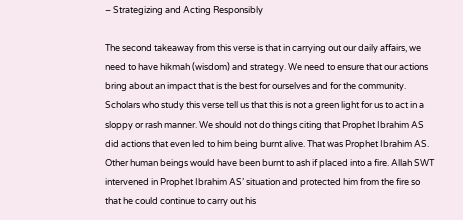– Strategizing and Acting Responsibly

The second takeaway from this verse is that in carrying out our daily affairs, we need to have hikmah (wisdom) and strategy. We need to ensure that our actions bring about an impact that is the best for ourselves and for the community. Scholars who study this verse tell us that this is not a green light for us to act in a sloppy or rash manner. We should not do things citing that Prophet Ibrahim AS did actions that even led to him being burnt alive. That was Prophet Ibrahim AS. Other human beings would have been burnt to ash if placed into a fire. Allah SWT intervened in Prophet Ibrahim AS’ situation and protected him from the fire so that he could continue to carry out his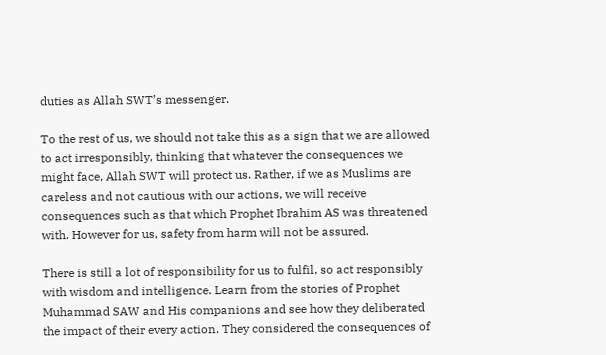duties as Allah SWT’s messenger.

To the rest of us, we should not take this as a sign that we are allowed to act irresponsibly, thinking that whatever the consequences we might face, Allah SWT will protect us. Rather, if we as Muslims are careless and not cautious with our actions, we will receive consequences such as that which Prophet Ibrahim AS was threatened with. However for us, safety from harm will not be assured.

There is still a lot of responsibility for us to fulfil, so act responsibly with wisdom and intelligence. Learn from the stories of Prophet Muhammad SAW and His companions and see how they deliberated the impact of their every action. They considered the consequences of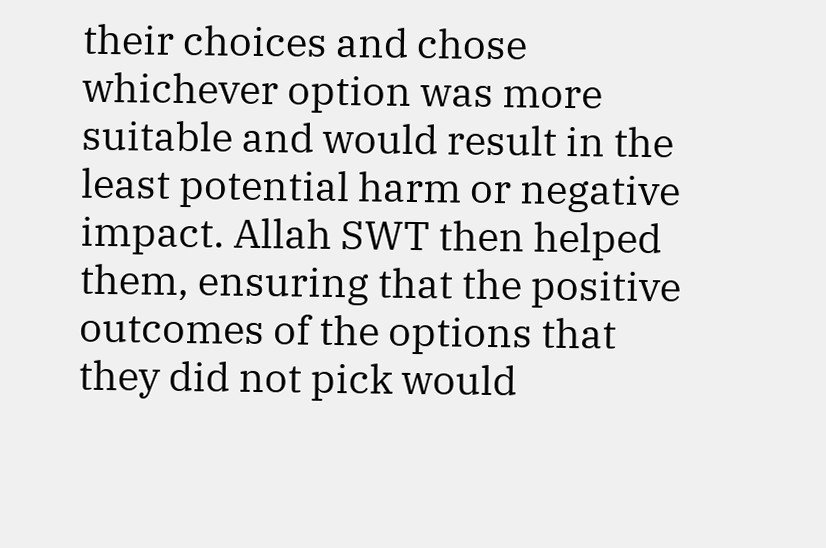their choices and chose whichever option was more suitable and would result in the least potential harm or negative impact. Allah SWT then helped them, ensuring that the positive outcomes of the options that they did not pick would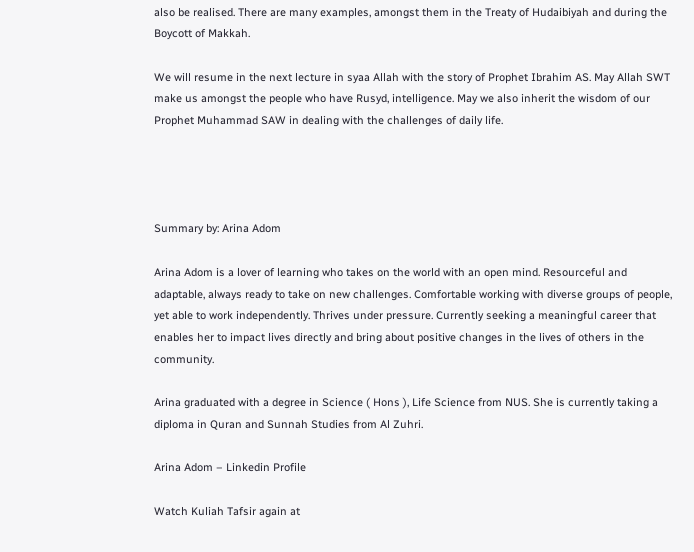also be realised. There are many examples, amongst them in the Treaty of Hudaibiyah and during the Boycott of Makkah.

We will resume in the next lecture in syaa Allah with the story of Prophet Ibrahim AS. May Allah SWT make us amongst the people who have Rusyd, intelligence. May we also inherit the wisdom of our Prophet Muhammad SAW in dealing with the challenges of daily life.




Summary by: Arina Adom

Arina Adom is a lover of learning who takes on the world with an open mind. Resourceful and adaptable, always ready to take on new challenges. Comfortable working with diverse groups of people, yet able to work independently. Thrives under pressure. Currently seeking a meaningful career that enables her to impact lives directly and bring about positive changes in the lives of others in the community.

Arina graduated with a degree in Science ( Hons ), Life Science from NUS. She is currently taking a diploma in Quran and Sunnah Studies from Al Zuhri.

Arina Adom – Linkedin Profile

Watch Kuliah Tafsir again at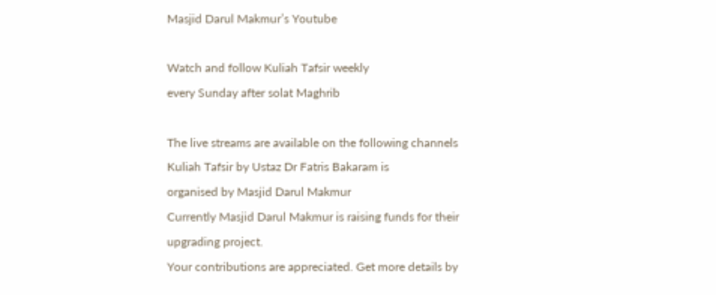Masjid Darul Makmur’s Youtube

Watch and follow Kuliah Tafsir weekly
every Sunday after solat Maghrib

The live streams are available on the following channels
Kuliah Tafsir by Ustaz Dr Fatris Bakaram is
organised by Masjid Darul Makmur
Currently Masjid Darul Makmur is raising funds for their upgrading project.
Your contributions are appreciated. Get more details by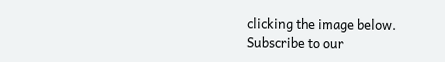clicking the image below.
Subscribe to our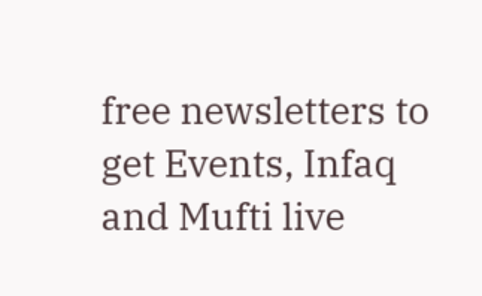free newsletters to get Events, Infaq and Mufti live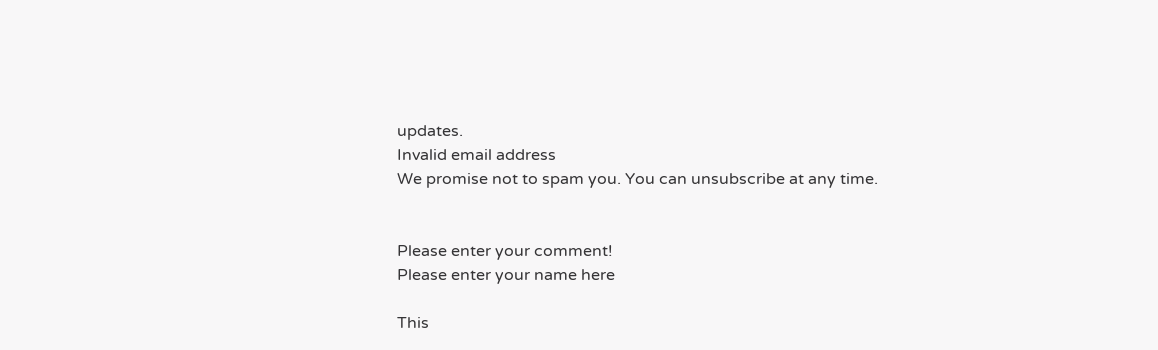updates.
Invalid email address
We promise not to spam you. You can unsubscribe at any time.


Please enter your comment!
Please enter your name here

This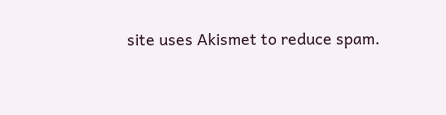site uses Akismet to reduce spam.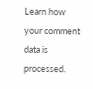Learn how your comment data is processed.